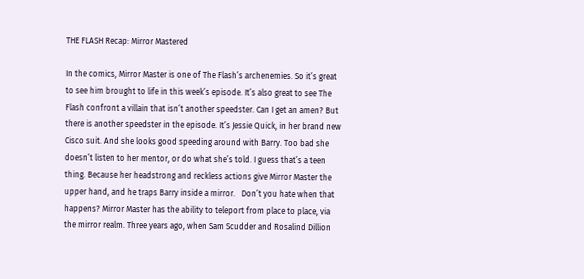THE FLASH Recap: Mirror Mastered

In the comics, Mirror Master is one of The Flash’s archenemies. So it’s great to see him brought to life in this week’s episode. It’s also great to see The Flash confront a villain that isn’t another speedster. Can I get an amen? But there is another speedster in the episode. It’s Jessie Quick, in her brand new Cisco suit. And she looks good speeding around with Barry. Too bad she doesn’t listen to her mentor, or do what she’s told. I guess that’s a teen thing. Because her headstrong and reckless actions give Mirror Master the upper hand, and he traps Barry inside a mirror.   Don’t you hate when that happens? Mirror Master has the ability to teleport from place to place, via the mirror realm. Three years ago, when Sam Scudder and Rosalind Dillion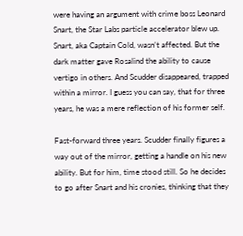were having an argument with crime boss Leonard Snart, the Star Labs particle accelerator blew up. Snart, aka Captain Cold, wasn’t affected. But the dark matter gave Rosalind the ability to cause vertigo in others. And Scudder disappeared, trapped within a mirror. I guess you can say, that for three years, he was a mere reflection of his former self.

Fast-forward three years. Scudder finally figures a way out of the mirror, getting a handle on his new ability. But for him, time stood still. So he decides to go after Snart and his cronies, thinking that they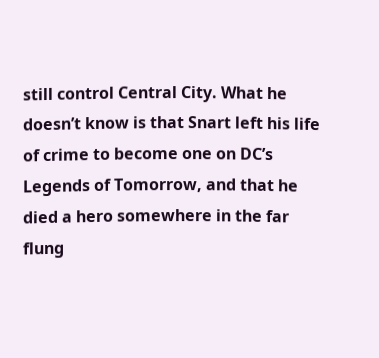still control Central City. What he doesn’t know is that Snart left his life of crime to become one on DC’s Legends of Tomorrow, and that he died a hero somewhere in the far flung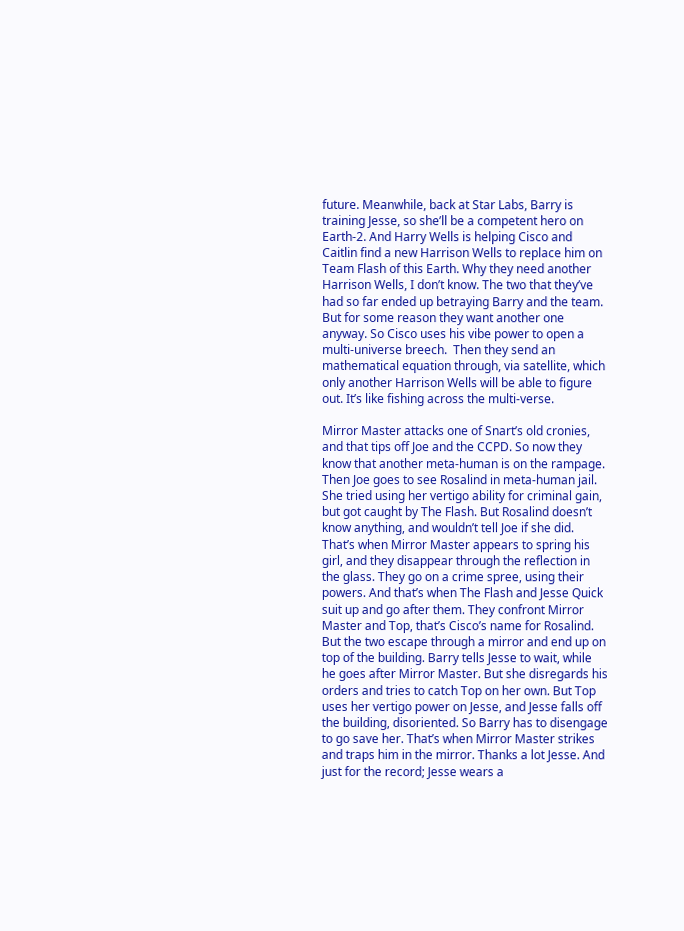future. Meanwhile, back at Star Labs, Barry is training Jesse, so she’ll be a competent hero on Earth-2. And Harry Wells is helping Cisco and Caitlin find a new Harrison Wells to replace him on Team Flash of this Earth. Why they need another Harrison Wells, I don’t know. The two that they’ve had so far ended up betraying Barry and the team. But for some reason they want another one anyway. So Cisco uses his vibe power to open a multi-universe breech.  Then they send an mathematical equation through, via satellite, which only another Harrison Wells will be able to figure out. It’s like fishing across the multi-verse.

Mirror Master attacks one of Snart’s old cronies, and that tips off Joe and the CCPD. So now they know that another meta-human is on the rampage. Then Joe goes to see Rosalind in meta-human jail. She tried using her vertigo ability for criminal gain, but got caught by The Flash. But Rosalind doesn’t know anything, and wouldn’t tell Joe if she did. That’s when Mirror Master appears to spring his girl, and they disappear through the reflection in the glass. They go on a crime spree, using their powers. And that’s when The Flash and Jesse Quick suit up and go after them. They confront Mirror Master and Top, that’s Cisco’s name for Rosalind. But the two escape through a mirror and end up on top of the building. Barry tells Jesse to wait, while he goes after Mirror Master. But she disregards his orders and tries to catch Top on her own. But Top uses her vertigo power on Jesse, and Jesse falls off the building, disoriented. So Barry has to disengage to go save her. That’s when Mirror Master strikes and traps him in the mirror. Thanks a lot Jesse. And just for the record; Jesse wears a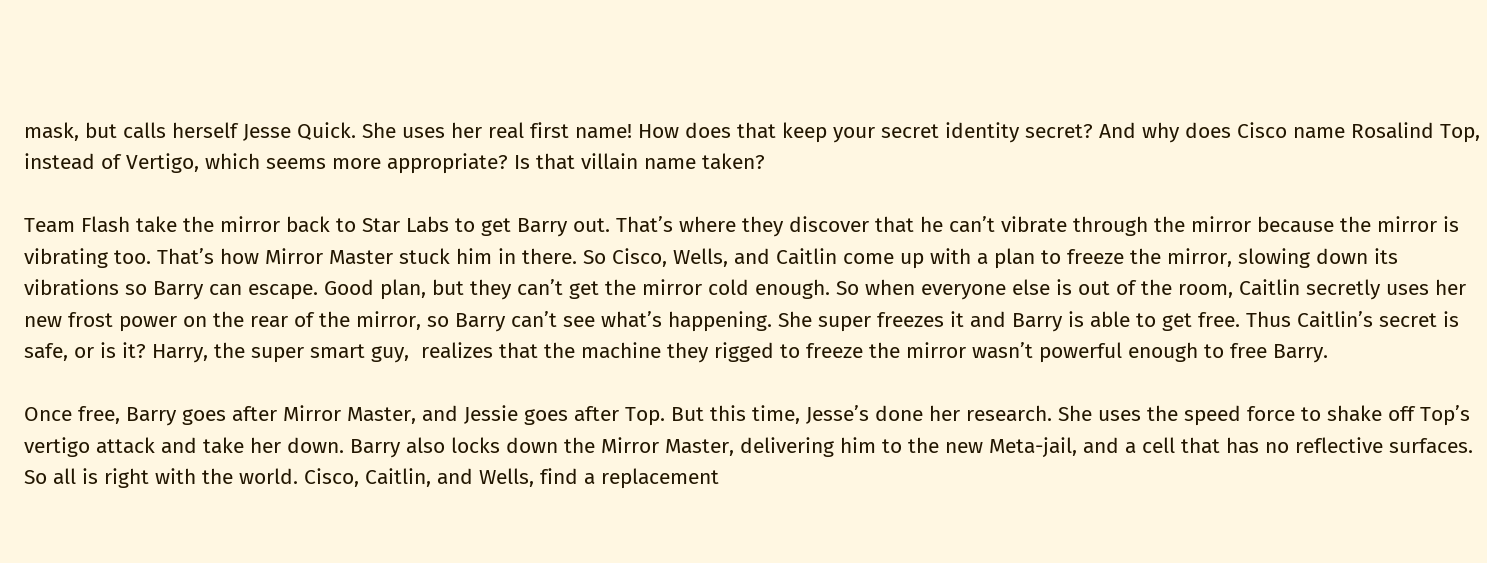mask, but calls herself Jesse Quick. She uses her real first name! How does that keep your secret identity secret? And why does Cisco name Rosalind Top, instead of Vertigo, which seems more appropriate? Is that villain name taken?

Team Flash take the mirror back to Star Labs to get Barry out. That’s where they discover that he can’t vibrate through the mirror because the mirror is vibrating too. That’s how Mirror Master stuck him in there. So Cisco, Wells, and Caitlin come up with a plan to freeze the mirror, slowing down its vibrations so Barry can escape. Good plan, but they can’t get the mirror cold enough. So when everyone else is out of the room, Caitlin secretly uses her new frost power on the rear of the mirror, so Barry can’t see what’s happening. She super freezes it and Barry is able to get free. Thus Caitlin’s secret is safe, or is it? Harry, the super smart guy,  realizes that the machine they rigged to freeze the mirror wasn’t powerful enough to free Barry.

Once free, Barry goes after Mirror Master, and Jessie goes after Top. But this time, Jesse’s done her research. She uses the speed force to shake off Top’s vertigo attack and take her down. Barry also locks down the Mirror Master, delivering him to the new Meta-jail, and a cell that has no reflective surfaces. So all is right with the world. Cisco, Caitlin, and Wells, find a replacement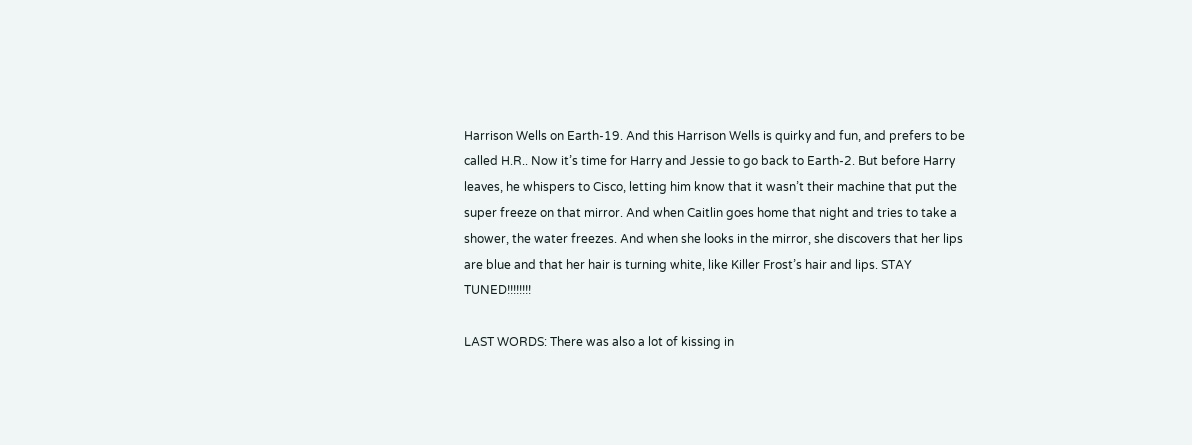Harrison Wells on Earth-19. And this Harrison Wells is quirky and fun, and prefers to be called H.R.. Now it’s time for Harry and Jessie to go back to Earth-2. But before Harry leaves, he whispers to Cisco, letting him know that it wasn’t their machine that put the super freeze on that mirror. And when Caitlin goes home that night and tries to take a shower, the water freezes. And when she looks in the mirror, she discovers that her lips are blue and that her hair is turning white, like Killer Frost’s hair and lips. STAY TUNED!!!!!!!!

LAST WORDS: There was also a lot of kissing in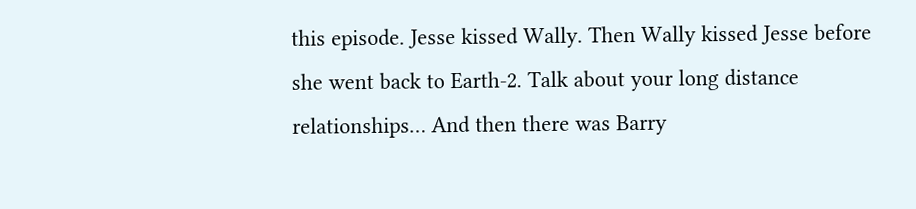this episode. Jesse kissed Wally. Then Wally kissed Jesse before she went back to Earth-2. Talk about your long distance relationships… And then there was Barry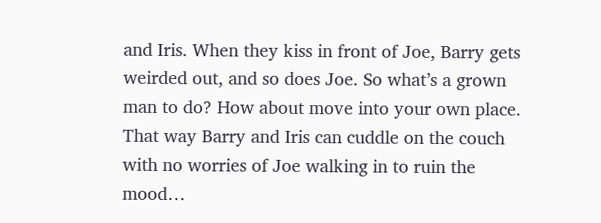and Iris. When they kiss in front of Joe, Barry gets weirded out, and so does Joe. So what’s a grown man to do? How about move into your own place. That way Barry and Iris can cuddle on the couch with no worries of Joe walking in to ruin the mood…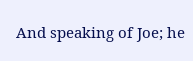And speaking of Joe; he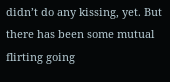didn’t do any kissing, yet. But there has been some mutual flirting going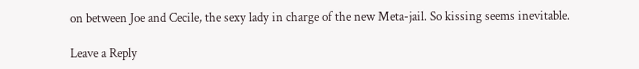on between Joe and Cecile, the sexy lady in charge of the new Meta-jail. So kissing seems inevitable.

Leave a Reply